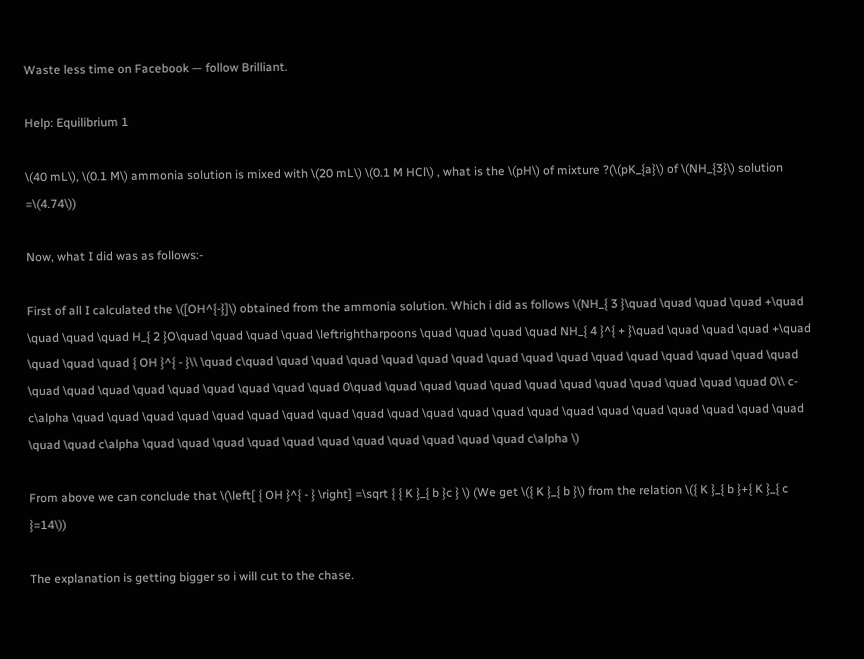Waste less time on Facebook — follow Brilliant.

Help: Equilibrium 1

\(40 mL\), \(0.1 M\) ammonia solution is mixed with \(20 mL\) \(0.1 M HCl\) , what is the \(pH\) of mixture ?(\(pK_{a}\) of \(NH_{3}\) solution =\(4.74\))

Now, what I did was as follows:-

First of all I calculated the \([OH^{-}]\) obtained from the ammonia solution. Which i did as follows \(NH_{ 3 }\quad \quad \quad \quad +\quad \quad \quad \quad H_{ 2 }O\quad \quad \quad \quad \leftrightharpoons \quad \quad \quad \quad NH_{ 4 }^{ + }\quad \quad \quad \quad +\quad \quad \quad \quad { OH }^{ - }\\ \quad c\quad \quad \quad \quad \quad \quad \quad \quad \quad \quad \quad \quad \quad \quad \quad \quad \quad \quad \quad \quad \quad \quad \quad \quad \quad 0\quad \quad \quad \quad \quad \quad \quad \quad \quad \quad \quad \quad 0\\ c-c\alpha \quad \quad \quad \quad \quad \quad \quad \quad \quad \quad \quad \quad \quad \quad \quad \quad \quad \quad \quad \quad \quad \quad \quad c\alpha \quad \quad \quad \quad \quad \quad \quad \quad \quad \quad \quad c\alpha \)

From above we can conclude that \(\left[ { OH }^{ - } \right] =\sqrt { { K }_{ b }c } \) (We get \({ K }_{ b }\) from the relation \({ K }_{ b }+{ K }_{ c }=14\))

The explanation is getting bigger so i will cut to the chase.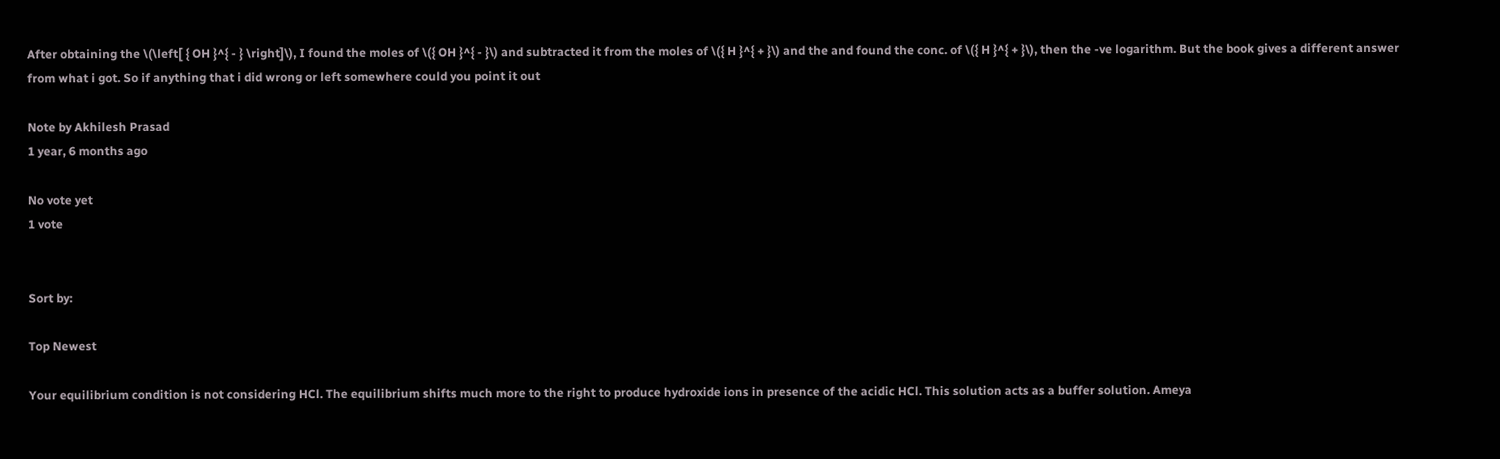After obtaining the \(\left[ { OH }^{ - } \right]\), I found the moles of \({ OH }^{ - }\) and subtracted it from the moles of \({ H }^{ + }\) and the and found the conc. of \({ H }^{ + }\), then the -ve logarithm. But the book gives a different answer from what i got. So if anything that i did wrong or left somewhere could you point it out

Note by Akhilesh Prasad
1 year, 6 months ago

No vote yet
1 vote


Sort by:

Top Newest

Your equilibrium condition is not considering HCl. The equilibrium shifts much more to the right to produce hydroxide ions in presence of the acidic HCl. This solution acts as a buffer solution. Ameya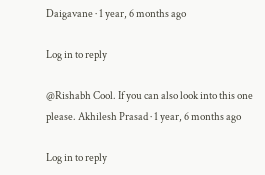Daigavane · 1 year, 6 months ago

Log in to reply

@Rishabh Cool. If you can also look into this one please. Akhilesh Prasad · 1 year, 6 months ago

Log in to reply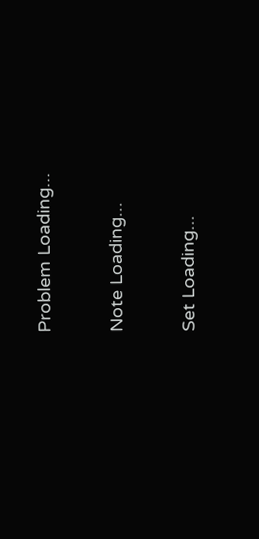Problem Loading...

Note Loading...

Set Loading...